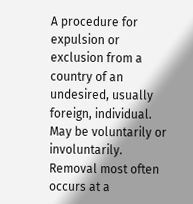A procedure for expulsion or exclusion from a country of an undesired, usually foreign, individual. May be voluntarily or involuntarily. Removal most often occurs at a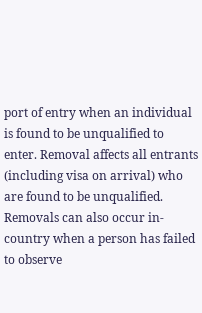port of entry when an individual is found to be unqualified to enter. Removal affects all entrants (including visa on arrival) who are found to be unqualified. Removals can also occur in-country when a person has failed to observe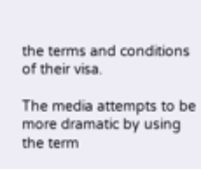the terms and conditions of their visa.

The media attempts to be more dramatic by using the term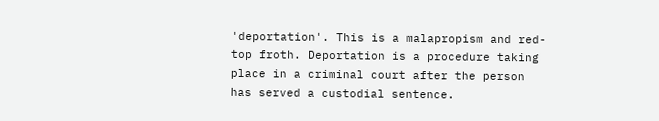'deportation'. This is a malapropism and red-top froth. Deportation is a procedure taking place in a criminal court after the person has served a custodial sentence.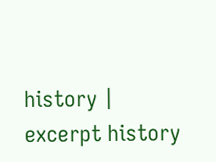history | excerpt history